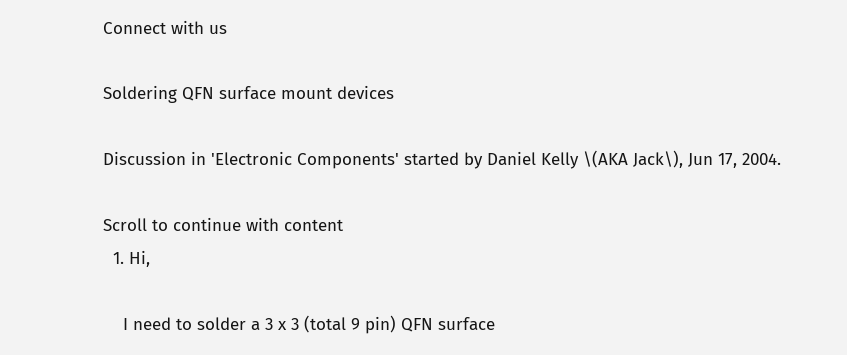Connect with us

Soldering QFN surface mount devices

Discussion in 'Electronic Components' started by Daniel Kelly \(AKA Jack\), Jun 17, 2004.

Scroll to continue with content
  1. Hi,

    I need to solder a 3 x 3 (total 9 pin) QFN surface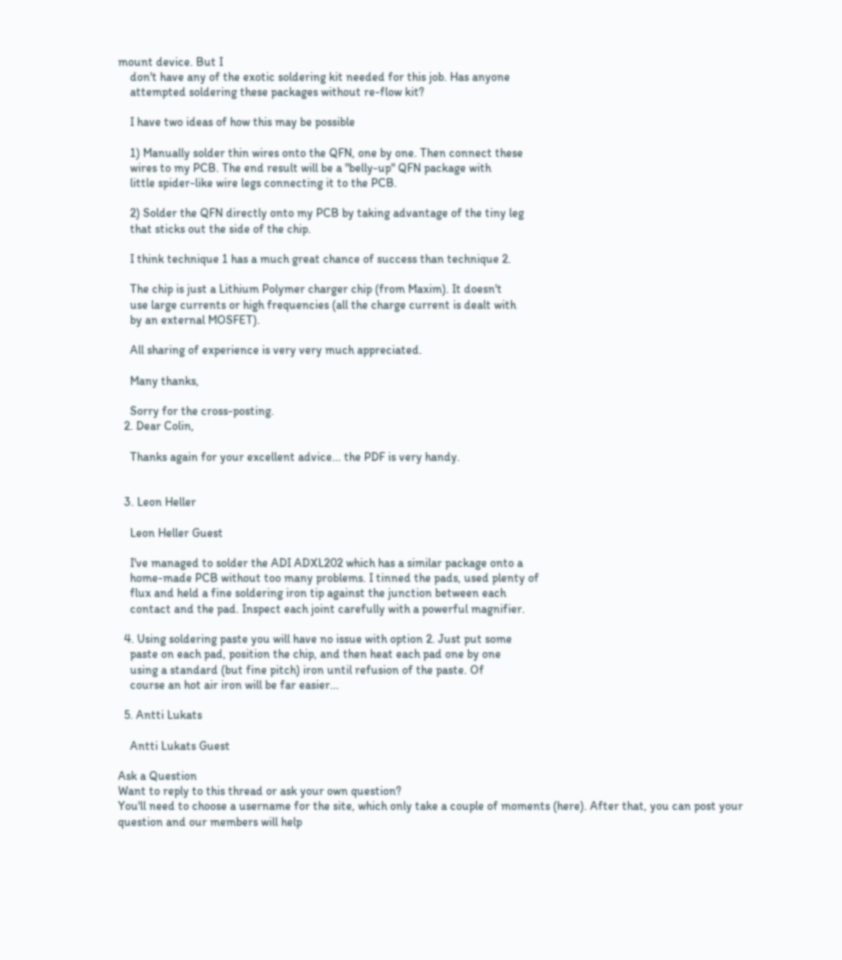mount device. But I
    don't have any of the exotic soldering kit needed for this job. Has anyone
    attempted soldering these packages without re-flow kit?

    I have two ideas of how this may be possible

    1) Manually solder thin wires onto the QFN, one by one. Then connect these
    wires to my PCB. The end result will be a "belly-up" QFN package with
    little spider-like wire legs connecting it to the PCB.

    2) Solder the QFN directly onto my PCB by taking advantage of the tiny leg
    that sticks out the side of the chip.

    I think technique 1 has a much great chance of success than technique 2.

    The chip is just a Lithium Polymer charger chip (from Maxim). It doesn't
    use large currents or high frequencies (all the charge current is dealt with
    by an external MOSFET).

    All sharing of experience is very very much appreciated.

    Many thanks,

    Sorry for the cross-posting.
  2. Dear Colin,

    Thanks again for your excellent advice... the PDF is very handy.


  3. Leon Heller

    Leon Heller Guest

    I've managed to solder the ADI ADXL202 which has a similar package onto a
    home-made PCB without too many problems. I tinned the pads, used plenty of
    flux and held a fine soldering iron tip against the junction between each
    contact and the pad. Inspect each joint carefully with a powerful magnifier.

  4. Using soldering paste you will have no issue with option 2. Just put some
    paste on each pad, position the chip, and then heat each pad one by one
    using a standard (but fine pitch) iron until refusion of the paste. Of
    course an hot air iron will be far easier...

  5. Antti Lukats

    Antti Lukats Guest

Ask a Question
Want to reply to this thread or ask your own question?
You'll need to choose a username for the site, which only take a couple of moments (here). After that, you can post your question and our members will help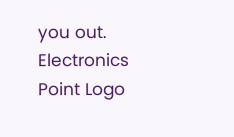you out.
Electronics Point Logo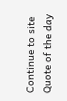Continue to site
Quote of the day